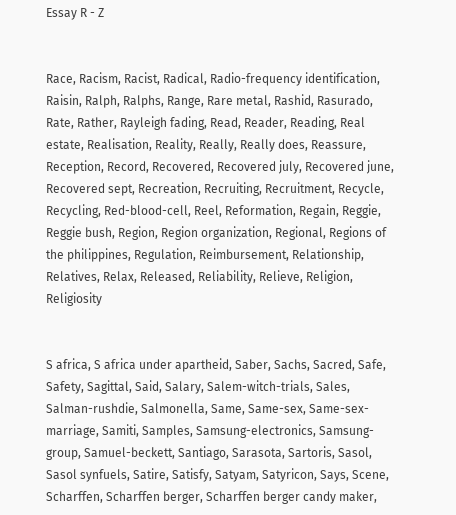Essay R - Z


Race, Racism, Racist, Radical, Radio-frequency identification, Raisin, Ralph, Ralphs, Range, Rare metal, Rashid, Rasurado, Rate, Rather, Rayleigh fading, Read, Reader, Reading, Real estate, Realisation, Reality, Really, Really does, Reassure, Reception, Record, Recovered, Recovered july, Recovered june, Recovered sept, Recreation, Recruiting, Recruitment, Recycle, Recycling, Red-blood-cell, Reel, Reformation, Regain, Reggie, Reggie bush, Region, Region organization, Regional, Regions of the philippines, Regulation, Reimbursement, Relationship, Relatives, Relax, Released, Reliability, Relieve, Religion, Religiosity


S africa, S africa under apartheid, Saber, Sachs, Sacred, Safe, Safety, Sagittal, Said, Salary, Salem-witch-trials, Sales, Salman-rushdie, Salmonella, Same, Same-sex, Same-sex-marriage, Samiti, Samples, Samsung-electronics, Samsung-group, Samuel-beckett, Santiago, Sarasota, Sartoris, Sasol, Sasol synfuels, Satire, Satisfy, Satyam, Satyricon, Says, Scene, Scharffen, Scharffen berger, Scharffen berger candy maker,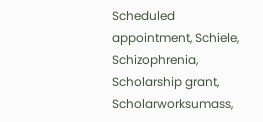Scheduled appointment, Schiele, Schizophrenia, Scholarship grant, Scholarworksumass,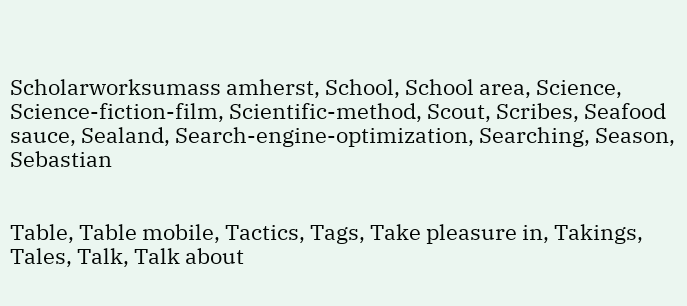Scholarworksumass amherst, School, School area, Science, Science-fiction-film, Scientific-method, Scout, Scribes, Seafood sauce, Sealand, Search-engine-optimization, Searching, Season, Sebastian


Table, Table mobile, Tactics, Tags, Take pleasure in, Takings, Tales, Talk, Talk about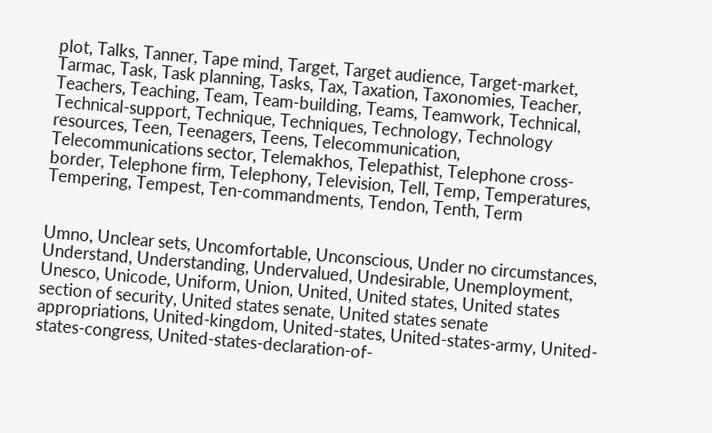plot, Talks, Tanner, Tape mind, Target, Target audience, Target-market, Tarmac, Task, Task planning, Tasks, Tax, Taxation, Taxonomies, Teacher, Teachers, Teaching, Team, Team-building, Teams, Teamwork, Technical, Technical-support, Technique, Techniques, Technology, Technology resources, Teen, Teenagers, Teens, Telecommunication, Telecommunications sector, Telemakhos, Telepathist, Telephone cross-border, Telephone firm, Telephony, Television, Tell, Temp, Temperatures, Tempering, Tempest, Ten-commandments, Tendon, Tenth, Term


Umno, Unclear sets, Uncomfortable, Unconscious, Under no circumstances, Understand, Understanding, Undervalued, Undesirable, Unemployment, Unesco, Unicode, Uniform, Union, United, United states, United states section of security, United states senate, United states senate appropriations, United-kingdom, United-states, United-states-army, United-states-congress, United-states-declaration-of-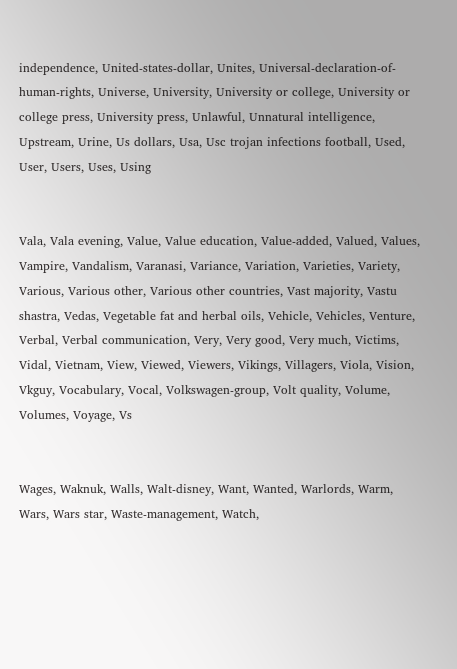independence, United-states-dollar, Unites, Universal-declaration-of-human-rights, Universe, University, University or college, University or college press, University press, Unlawful, Unnatural intelligence, Upstream, Urine, Us dollars, Usa, Usc trojan infections football, Used, User, Users, Uses, Using


Vala, Vala evening, Value, Value education, Value-added, Valued, Values, Vampire, Vandalism, Varanasi, Variance, Variation, Varieties, Variety, Various, Various other, Various other countries, Vast majority, Vastu shastra, Vedas, Vegetable fat and herbal oils, Vehicle, Vehicles, Venture, Verbal, Verbal communication, Very, Very good, Very much, Victims, Vidal, Vietnam, View, Viewed, Viewers, Vikings, Villagers, Viola, Vision, Vkguy, Vocabulary, Vocal, Volkswagen-group, Volt quality, Volume, Volumes, Voyage, Vs


Wages, Waknuk, Walls, Walt-disney, Want, Wanted, Warlords, Warm, Wars, Wars star, Waste-management, Watch,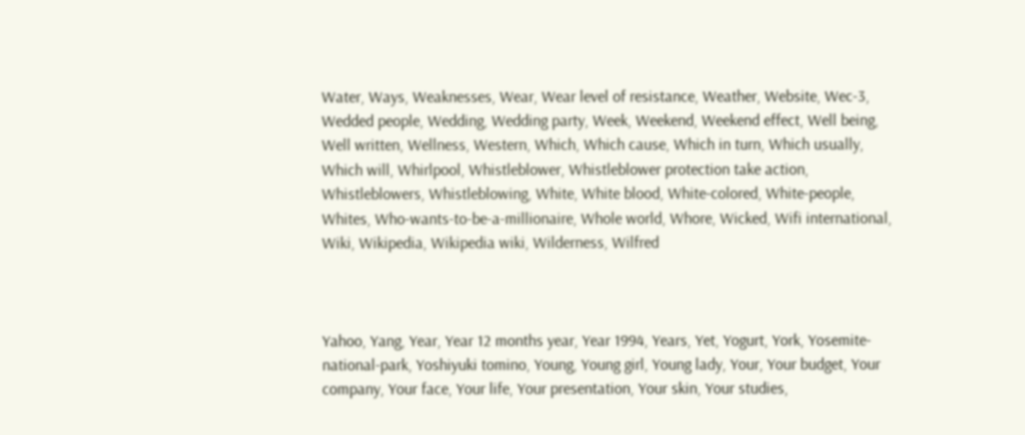Water, Ways, Weaknesses, Wear, Wear level of resistance, Weather, Website, Wec-3, Wedded people, Wedding, Wedding party, Week, Weekend, Weekend effect, Well being, Well written, Wellness, Western, Which, Which cause, Which in turn, Which usually, Which will, Whirlpool, Whistleblower, Whistleblower protection take action, Whistleblowers, Whistleblowing, White, White blood, White-colored, White-people, Whites, Who-wants-to-be-a-millionaire, Whole world, Whore, Wicked, Wifi international, Wiki, Wikipedia, Wikipedia wiki, Wilderness, Wilfred



Yahoo, Yang, Year, Year 12 months year, Year 1994, Years, Yet, Yogurt, York, Yosemite-national-park, Yoshiyuki tomino, Young, Young girl, Young lady, Your, Your budget, Your company, Your face, Your life, Your presentation, Your skin, Your studies,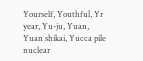Yourself, Youthful, Yr year, Yu-ju, Yuan, Yuan shikai, Yucca pile nuclear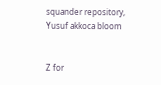squander repository, Yusuf akkoca bloom


Z for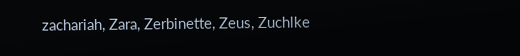zachariah, Zara, Zerbinette, Zeus, Zuchlke